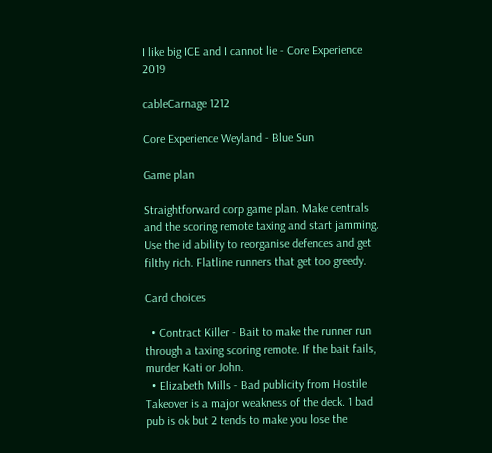I like big ICE and I cannot lie - Core Experience 2019

cableCarnage 1212

Core Experience Weyland - Blue Sun

Game plan

Straightforward corp game plan. Make centrals and the scoring remote taxing and start jamming. Use the id ability to reorganise defences and get filthy rich. Flatline runners that get too greedy.

Card choices

  • Contract Killer - Bait to make the runner run through a taxing scoring remote. If the bait fails, murder Kati or John.
  • Elizabeth Mills - Bad publicity from Hostile Takeover is a major weakness of the deck. 1 bad pub is ok but 2 tends to make you lose the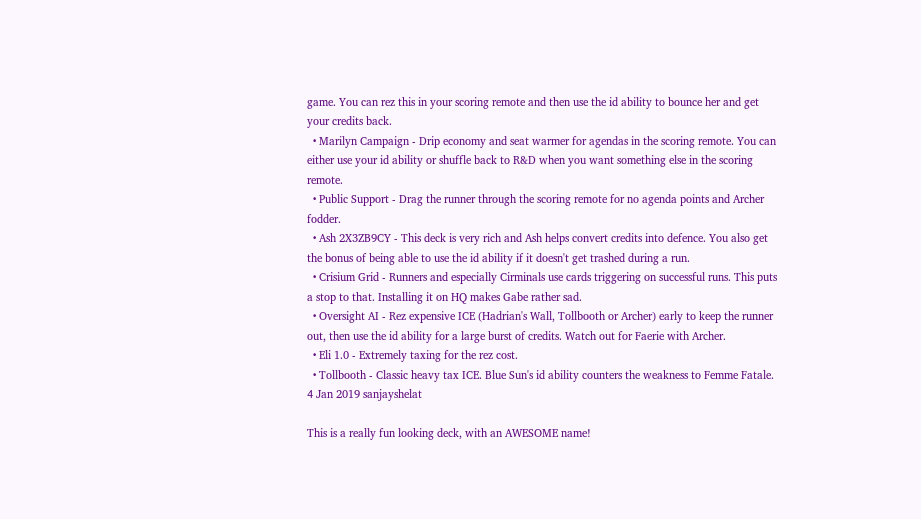game. You can rez this in your scoring remote and then use the id ability to bounce her and get your credits back.
  • Marilyn Campaign - Drip economy and seat warmer for agendas in the scoring remote. You can either use your id ability or shuffle back to R&D when you want something else in the scoring remote.
  • Public Support - Drag the runner through the scoring remote for no agenda points and Archer fodder.
  • Ash 2X3ZB9CY - This deck is very rich and Ash helps convert credits into defence. You also get the bonus of being able to use the id ability if it doesn't get trashed during a run.
  • Crisium Grid - Runners and especially Cirminals use cards triggering on successful runs. This puts a stop to that. Installing it on HQ makes Gabe rather sad.
  • Oversight AI - Rez expensive ICE (Hadrian's Wall, Tollbooth or Archer) early to keep the runner out, then use the id ability for a large burst of credits. Watch out for Faerie with Archer.
  • Eli 1.0 - Extremely taxing for the rez cost.
  • Tollbooth - Classic heavy tax ICE. Blue Sun's id ability counters the weakness to Femme Fatale.
4 Jan 2019 sanjayshelat

This is a really fun looking deck, with an AWESOME name!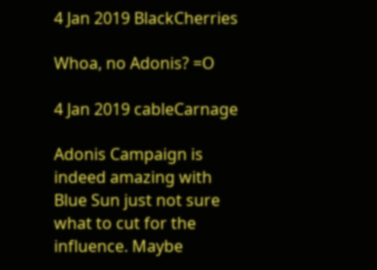4 Jan 2019 BlackCherries

Whoa, no Adonis? =O

4 Jan 2019 cableCarnage

Adonis Campaign is indeed amazing with Blue Sun just not sure what to cut for the influence. Maybe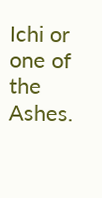Ichi or one of the Ashes.